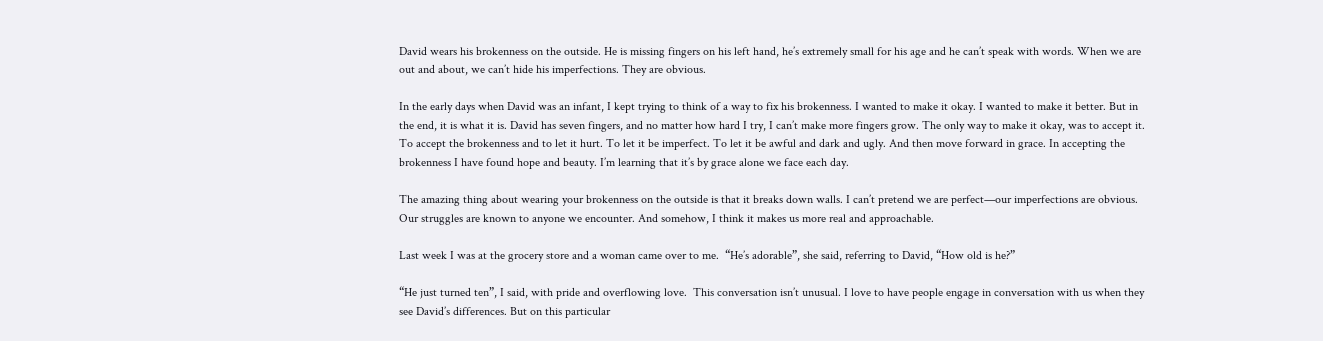David wears his brokenness on the outside. He is missing fingers on his left hand, he’s extremely small for his age and he can’t speak with words. When we are out and about, we can’t hide his imperfections. They are obvious.

In the early days when David was an infant, I kept trying to think of a way to fix his brokenness. I wanted to make it okay. I wanted to make it better. But in the end, it is what it is. David has seven fingers, and no matter how hard I try, I can’t make more fingers grow. The only way to make it okay, was to accept it. To accept the brokenness and to let it hurt. To let it be imperfect. To let it be awful and dark and ugly. And then move forward in grace. In accepting the brokenness I have found hope and beauty. I’m learning that it’s by grace alone we face each day.

The amazing thing about wearing your brokenness on the outside is that it breaks down walls. I can’t pretend we are perfect—our imperfections are obvious. Our struggles are known to anyone we encounter. And somehow, I think it makes us more real and approachable.

Last week I was at the grocery store and a woman came over to me.  “He’s adorable”, she said, referring to David, “How old is he?”

“He just turned ten”, I said, with pride and overflowing love.  This conversation isn’t unusual. I love to have people engage in conversation with us when they see David’s differences. But on this particular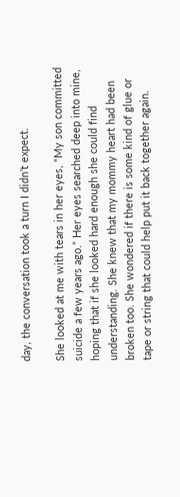day, the conversation took a turn I didn’t expect.

She looked at me with tears in her eyes, “My son committed suicide a few years ago.” Her eyes searched deep into mine, hoping that if she looked hard enough she could find understanding. She knew that my mommy heart had been broken too. She wondered if there is some kind of glue or tape or string that could help put it back together again.